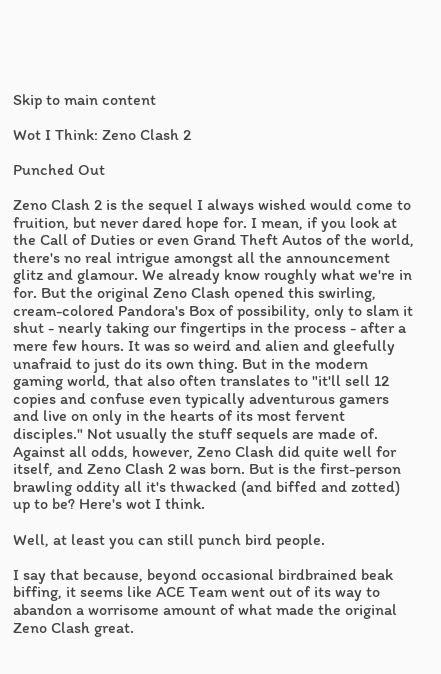Skip to main content

Wot I Think: Zeno Clash 2

Punched Out

Zeno Clash 2 is the sequel I always wished would come to fruition, but never dared hope for. I mean, if you look at the Call of Duties or even Grand Theft Autos of the world, there's no real intrigue amongst all the announcement glitz and glamour. We already know roughly what we're in for. But the original Zeno Clash opened this swirling, cream-colored Pandora's Box of possibility, only to slam it shut - nearly taking our fingertips in the process - after a mere few hours. It was so weird and alien and gleefully unafraid to just do its own thing. But in the modern gaming world, that also often translates to "it'll sell 12 copies and confuse even typically adventurous gamers and live on only in the hearts of its most fervent disciples." Not usually the stuff sequels are made of. Against all odds, however, Zeno Clash did quite well for itself, and Zeno Clash 2 was born. But is the first-person brawling oddity all it's thwacked (and biffed and zotted) up to be? Here's wot I think.

Well, at least you can still punch bird people.

I say that because, beyond occasional birdbrained beak biffing, it seems like ACE Team went out of its way to abandon a worrisome amount of what made the original Zeno Clash great.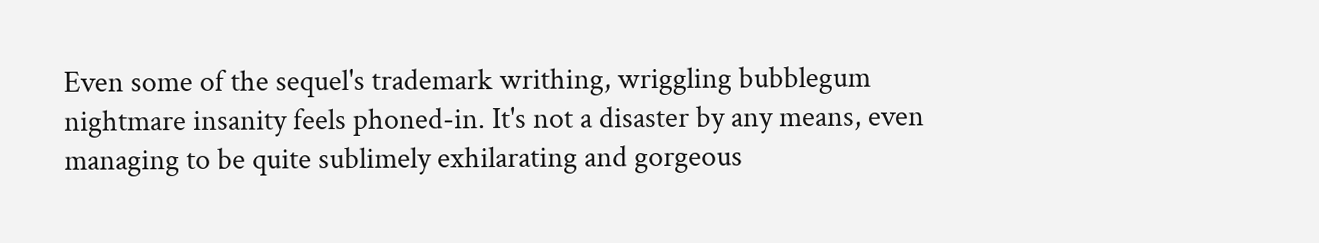Even some of the sequel's trademark writhing, wriggling bubblegum nightmare insanity feels phoned-in. It's not a disaster by any means, even managing to be quite sublimely exhilarating and gorgeous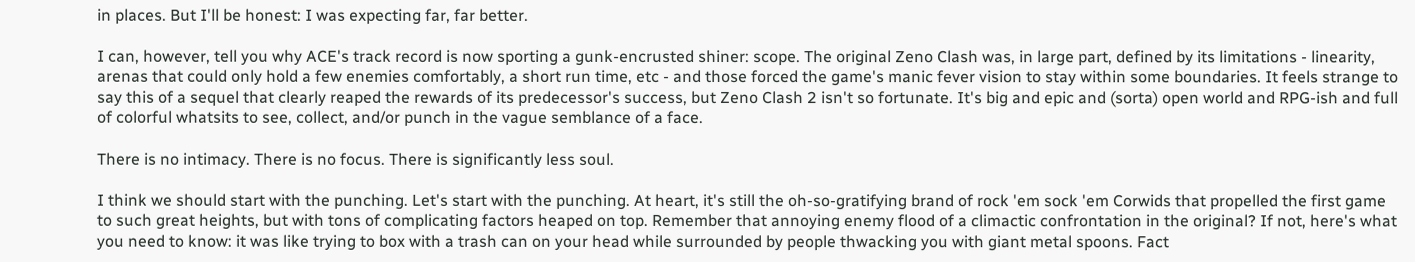in places. But I'll be honest: I was expecting far, far better.

I can, however, tell you why ACE's track record is now sporting a gunk-encrusted shiner: scope. The original Zeno Clash was, in large part, defined by its limitations - linearity, arenas that could only hold a few enemies comfortably, a short run time, etc - and those forced the game's manic fever vision to stay within some boundaries. It feels strange to say this of a sequel that clearly reaped the rewards of its predecessor's success, but Zeno Clash 2 isn't so fortunate. It's big and epic and (sorta) open world and RPG-ish and full of colorful whatsits to see, collect, and/or punch in the vague semblance of a face.

There is no intimacy. There is no focus. There is significantly less soul.

I think we should start with the punching. Let's start with the punching. At heart, it's still the oh-so-gratifying brand of rock 'em sock 'em Corwids that propelled the first game to such great heights, but with tons of complicating factors heaped on top. Remember that annoying enemy flood of a climactic confrontation in the original? If not, here's what you need to know: it was like trying to box with a trash can on your head while surrounded by people thwacking you with giant metal spoons. Fact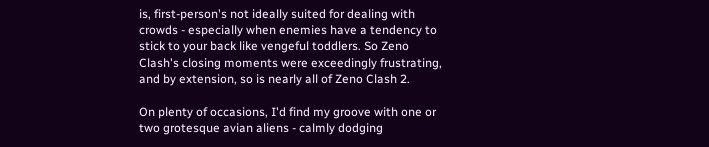is, first-person's not ideally suited for dealing with crowds - especially when enemies have a tendency to stick to your back like vengeful toddlers. So Zeno Clash's closing moments were exceedingly frustrating, and by extension, so is nearly all of Zeno Clash 2.

On plenty of occasions, I'd find my groove with one or two grotesque avian aliens - calmly dodging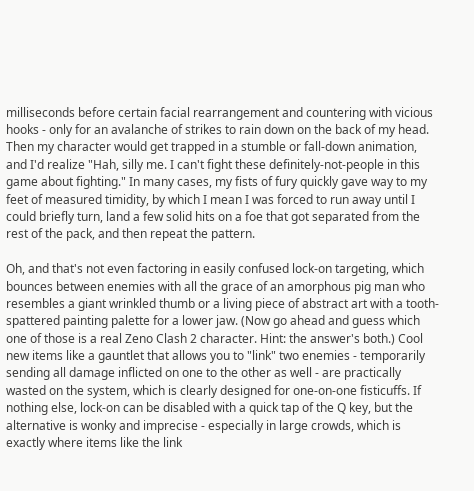milliseconds before certain facial rearrangement and countering with vicious hooks - only for an avalanche of strikes to rain down on the back of my head. Then my character would get trapped in a stumble or fall-down animation, and I'd realize "Hah, silly me. I can't fight these definitely-not-people in this game about fighting." In many cases, my fists of fury quickly gave way to my feet of measured timidity, by which I mean I was forced to run away until I could briefly turn, land a few solid hits on a foe that got separated from the rest of the pack, and then repeat the pattern.

Oh, and that's not even factoring in easily confused lock-on targeting, which bounces between enemies with all the grace of an amorphous pig man who resembles a giant wrinkled thumb or a living piece of abstract art with a tooth-spattered painting palette for a lower jaw. (Now go ahead and guess which one of those is a real Zeno Clash 2 character. Hint: the answer's both.) Cool new items like a gauntlet that allows you to "link" two enemies - temporarily sending all damage inflicted on one to the other as well - are practically wasted on the system, which is clearly designed for one-on-one fisticuffs. If nothing else, lock-on can be disabled with a quick tap of the Q key, but the alternative is wonky and imprecise - especially in large crowds, which is exactly where items like the link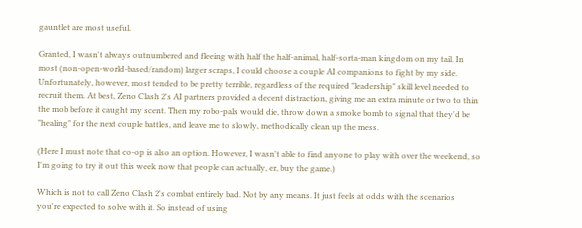gauntlet are most useful.

Granted, I wasn't always outnumbered and fleeing with half the half-animal, half-sorta-man kingdom on my tail. In most (non-open-world-based/random) larger scraps, I could choose a couple AI companions to fight by my side. Unfortunately, however, most tended to be pretty terrible, regardless of the required "leadership" skill level needed to recruit them. At best, Zeno Clash 2's AI partners provided a decent distraction, giving me an extra minute or two to thin the mob before it caught my scent. Then my robo-pals would die, throw down a smoke bomb to signal that they'd be "healing" for the next couple battles, and leave me to slowly, methodically clean up the mess.

(Here I must note that co-op is also an option. However, I wasn't able to find anyone to play with over the weekend, so I'm going to try it out this week now that people can actually, er, buy the game.)

Which is not to call Zeno Clash 2's combat entirely bad. Not by any means. It just feels at odds with the scenarios you're expected to solve with it. So instead of using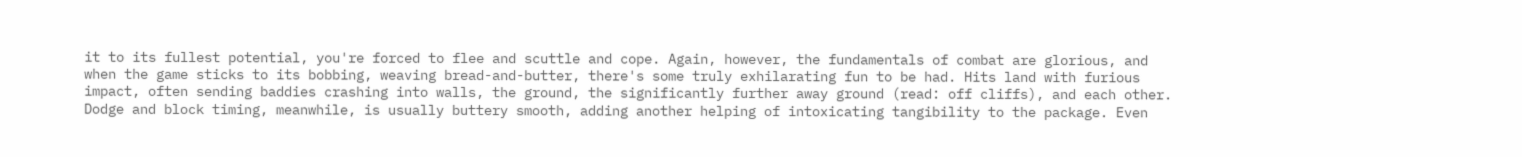it to its fullest potential, you're forced to flee and scuttle and cope. Again, however, the fundamentals of combat are glorious, and when the game sticks to its bobbing, weaving bread-and-butter, there's some truly exhilarating fun to be had. Hits land with furious impact, often sending baddies crashing into walls, the ground, the significantly further away ground (read: off cliffs), and each other. Dodge and block timing, meanwhile, is usually buttery smooth, adding another helping of intoxicating tangibility to the package. Even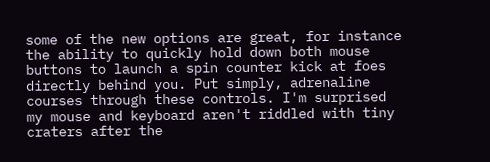some of the new options are great, for instance the ability to quickly hold down both mouse buttons to launch a spin counter kick at foes directly behind you. Put simply, adrenaline courses through these controls. I'm surprised my mouse and keyboard aren't riddled with tiny craters after the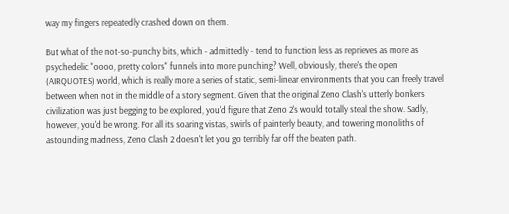way my fingers repeatedly crashed down on them.

But what of the not-so-punchy bits, which - admittedly - tend to function less as reprieves as more as psychedelic "oooo, pretty colors" funnels into more punching? Well, obviously, there's the open (AIRQUOTES) world, which is really more a series of static, semi-linear environments that you can freely travel between when not in the middle of a story segment. Given that the original Zeno Clash's utterly bonkers civilization was just begging to be explored, you'd figure that Zeno 2's would totally steal the show. Sadly, however, you'd be wrong. For all its soaring vistas, swirls of painterly beauty, and towering monoliths of astounding madness, Zeno Clash 2 doesn't let you go terribly far off the beaten path.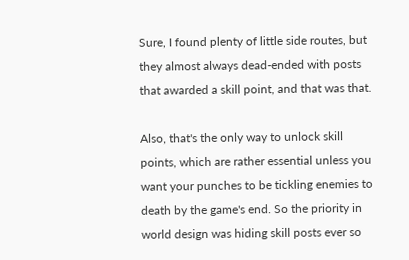Sure, I found plenty of little side routes, but they almost always dead-ended with posts that awarded a skill point, and that was that.

Also, that's the only way to unlock skill points, which are rather essential unless you want your punches to be tickling enemies to death by the game's end. So the priority in world design was hiding skill posts ever so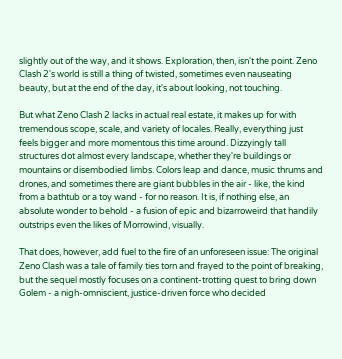slightly out of the way, and it shows. Exploration, then, isn't the point. Zeno Clash 2's world is still a thing of twisted, sometimes even nauseating beauty, but at the end of the day, it's about looking, not touching.

But what Zeno Clash 2 lacks in actual real estate, it makes up for with tremendous scope, scale, and variety of locales. Really, everything just feels bigger and more momentous this time around. Dizzyingly tall structures dot almost every landscape, whether they're buildings or mountains or disembodied limbs. Colors leap and dance, music thrums and drones, and sometimes there are giant bubbles in the air - like, the kind from a bathtub or a toy wand - for no reason. It is, if nothing else, an absolute wonder to behold - a fusion of epic and bizarroweird that handily outstrips even the likes of Morrowind, visually.

That does, however, add fuel to the fire of an unforeseen issue: The original Zeno Clash was a tale of family ties torn and frayed to the point of breaking, but the sequel mostly focuses on a continent-trotting quest to bring down Golem - a nigh-omniscient, justice-driven force who decided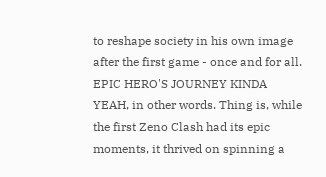to reshape society in his own image after the first game - once and for all. EPIC HERO'S JOURNEY KINDA YEAH, in other words. Thing is, while the first Zeno Clash had its epic moments, it thrived on spinning a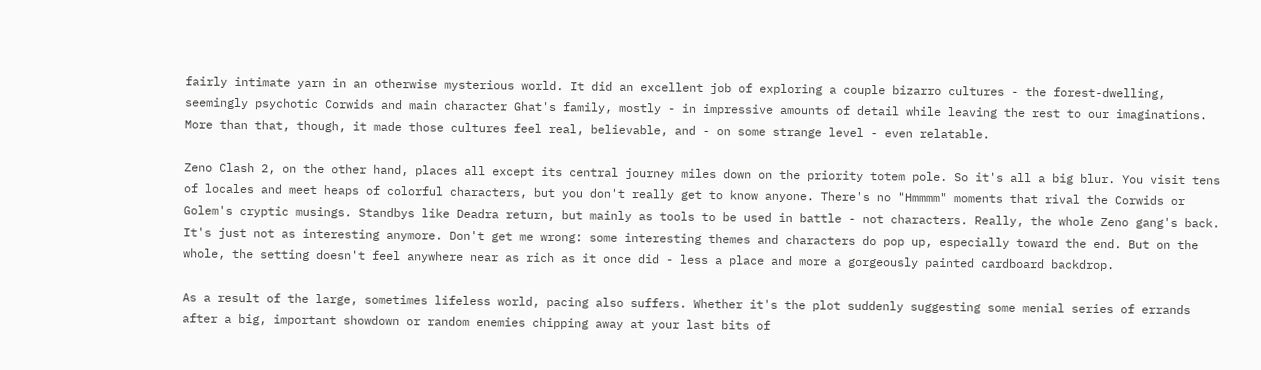fairly intimate yarn in an otherwise mysterious world. It did an excellent job of exploring a couple bizarro cultures - the forest-dwelling, seemingly psychotic Corwids and main character Ghat's family, mostly - in impressive amounts of detail while leaving the rest to our imaginations. More than that, though, it made those cultures feel real, believable, and - on some strange level - even relatable.

Zeno Clash 2, on the other hand, places all except its central journey miles down on the priority totem pole. So it's all a big blur. You visit tens of locales and meet heaps of colorful characters, but you don't really get to know anyone. There's no "Hmmmm" moments that rival the Corwids or Golem's cryptic musings. Standbys like Deadra return, but mainly as tools to be used in battle - not characters. Really, the whole Zeno gang's back. It's just not as interesting anymore. Don't get me wrong: some interesting themes and characters do pop up, especially toward the end. But on the whole, the setting doesn't feel anywhere near as rich as it once did - less a place and more a gorgeously painted cardboard backdrop.

As a result of the large, sometimes lifeless world, pacing also suffers. Whether it's the plot suddenly suggesting some menial series of errands after a big, important showdown or random enemies chipping away at your last bits of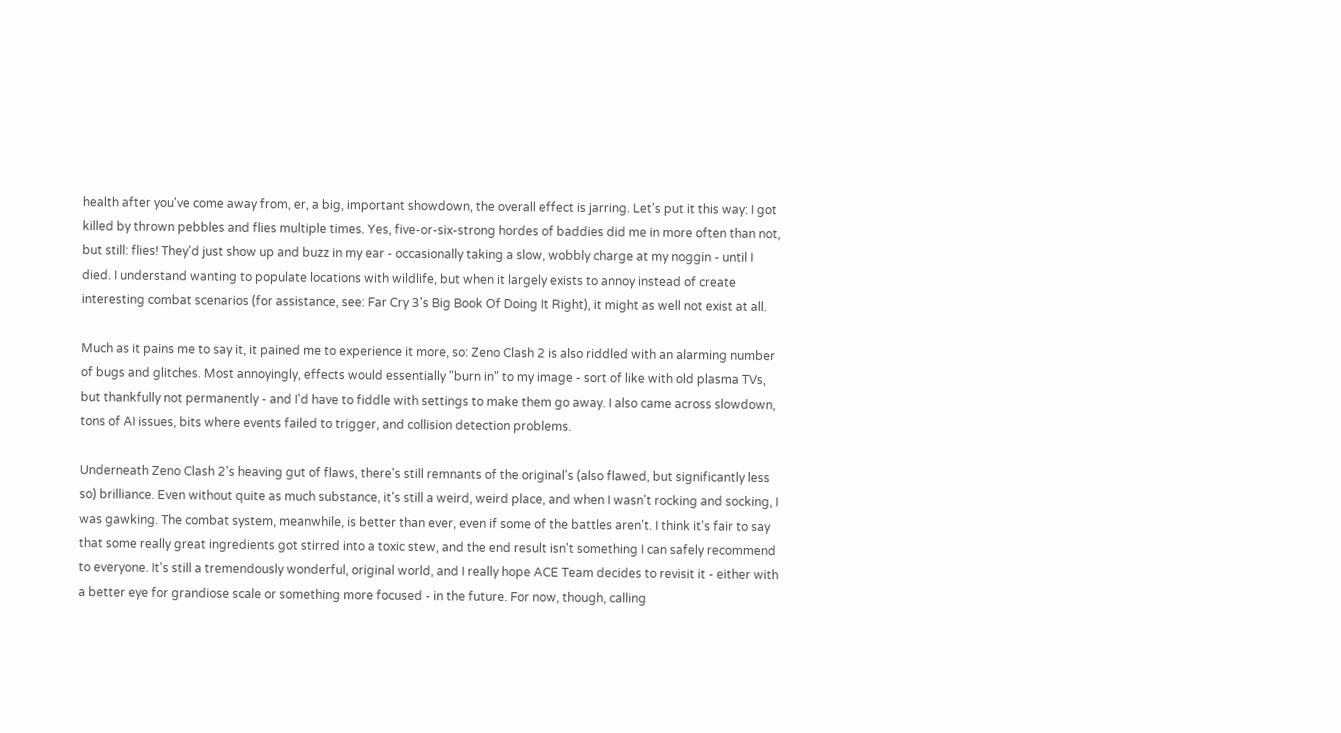health after you've come away from, er, a big, important showdown, the overall effect is jarring. Let's put it this way: I got killed by thrown pebbles and flies multiple times. Yes, five-or-six-strong hordes of baddies did me in more often than not, but still: flies! They'd just show up and buzz in my ear - occasionally taking a slow, wobbly charge at my noggin - until I died. I understand wanting to populate locations with wildlife, but when it largely exists to annoy instead of create interesting combat scenarios (for assistance, see: Far Cry 3's Big Book Of Doing It Right), it might as well not exist at all.

Much as it pains me to say it, it pained me to experience it more, so: Zeno Clash 2 is also riddled with an alarming number of bugs and glitches. Most annoyingly, effects would essentially "burn in" to my image - sort of like with old plasma TVs, but thankfully not permanently - and I'd have to fiddle with settings to make them go away. I also came across slowdown, tons of AI issues, bits where events failed to trigger, and collision detection problems.

Underneath Zeno Clash 2's heaving gut of flaws, there's still remnants of the original's (also flawed, but significantly less so) brilliance. Even without quite as much substance, it's still a weird, weird place, and when I wasn't rocking and socking, I was gawking. The combat system, meanwhile, is better than ever, even if some of the battles aren't. I think it's fair to say that some really great ingredients got stirred into a toxic stew, and the end result isn't something I can safely recommend to everyone. It's still a tremendously wonderful, original world, and I really hope ACE Team decides to revisit it - either with a better eye for grandiose scale or something more focused - in the future. For now, though, calling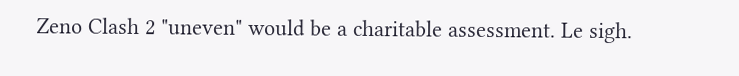Zeno Clash 2 "uneven" would be a charitable assessment. Le sigh.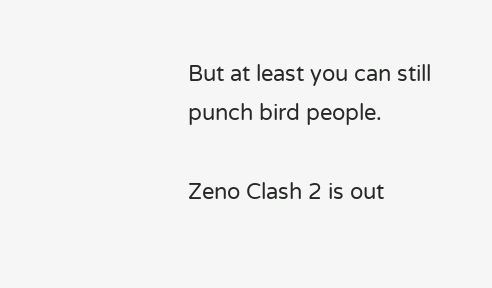But at least you can still punch bird people.

Zeno Clash 2 is out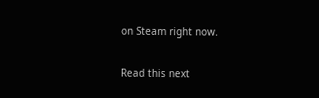on Steam right now.

Read this next